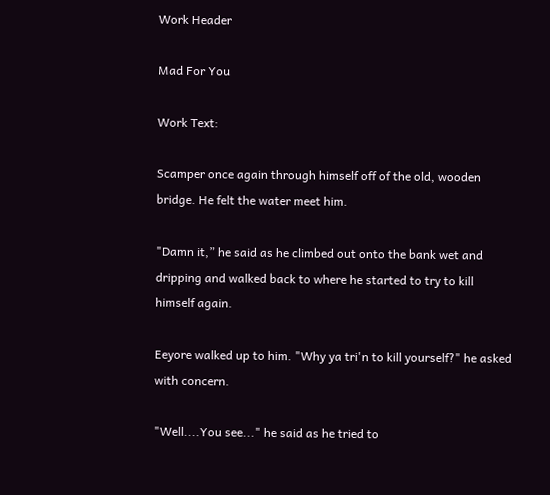Work Header

Mad For You

Work Text:

Scamper once again through himself off of the old, wooden bridge. He felt the water meet him.

"Damn it,” he said as he climbed out onto the bank wet and dripping and walked back to where he started to try to kill himself again.

Eeyore walked up to him. "Why ya tri'n to kill yourself?" he asked with concern.

"Well....You see..." he said as he tried to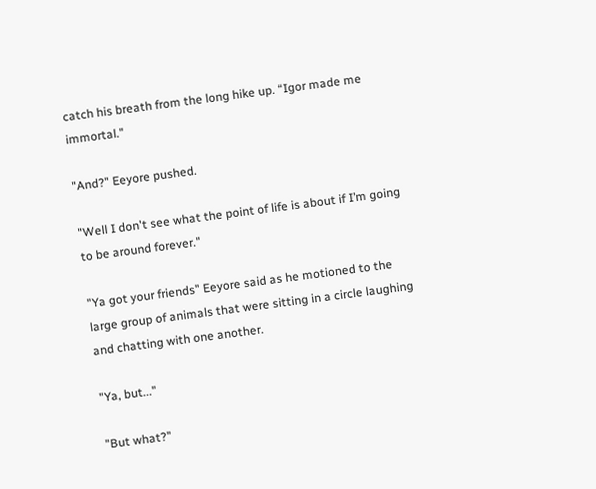catch his breath from the long hike up. “Igor made me immortal."

"And?" Eeyore pushed.

"Well I don't see what the point of life is about if I’m going to be around forever."

"Ya got your friends" Eeyore said as he motioned to the large group of animals that were sitting in a circle laughing and chatting with one another.

"Ya, but..."

"But what?"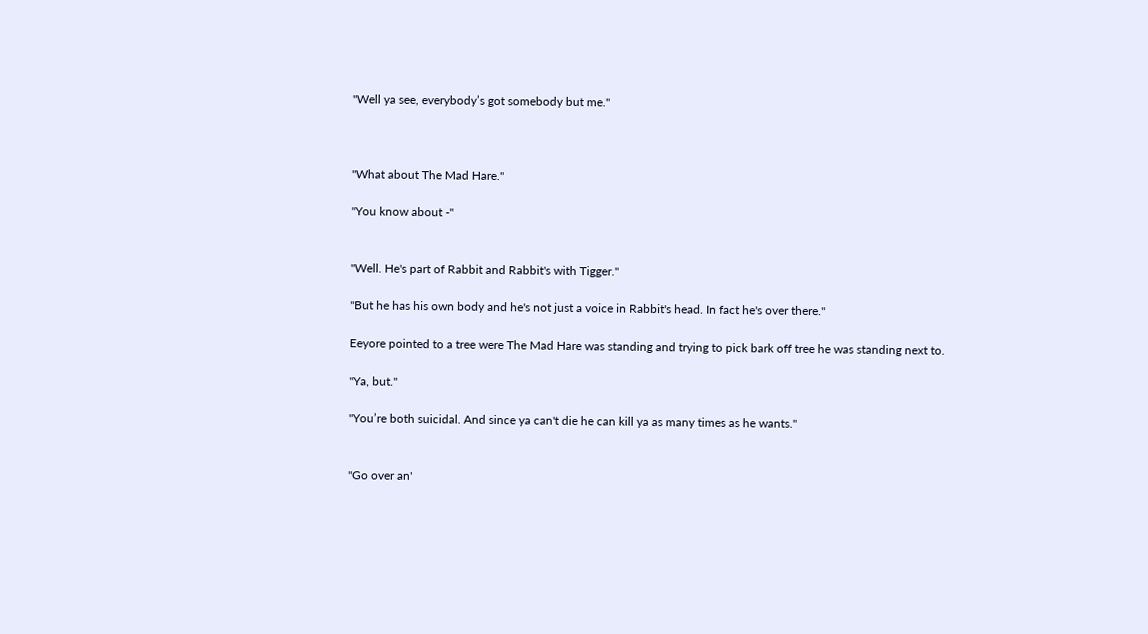"Well ya see, everybody’s got somebody but me."



"What about The Mad Hare."

"You know about -"


"Well. He's part of Rabbit and Rabbit's with Tigger."

"But he has his own body and he's not just a voice in Rabbit's head. In fact he's over there."

Eeyore pointed to a tree were The Mad Hare was standing and trying to pick bark off tree he was standing next to.

"Ya, but."

"You’re both suicidal. And since ya can't die he can kill ya as many times as he wants."


"Go over an'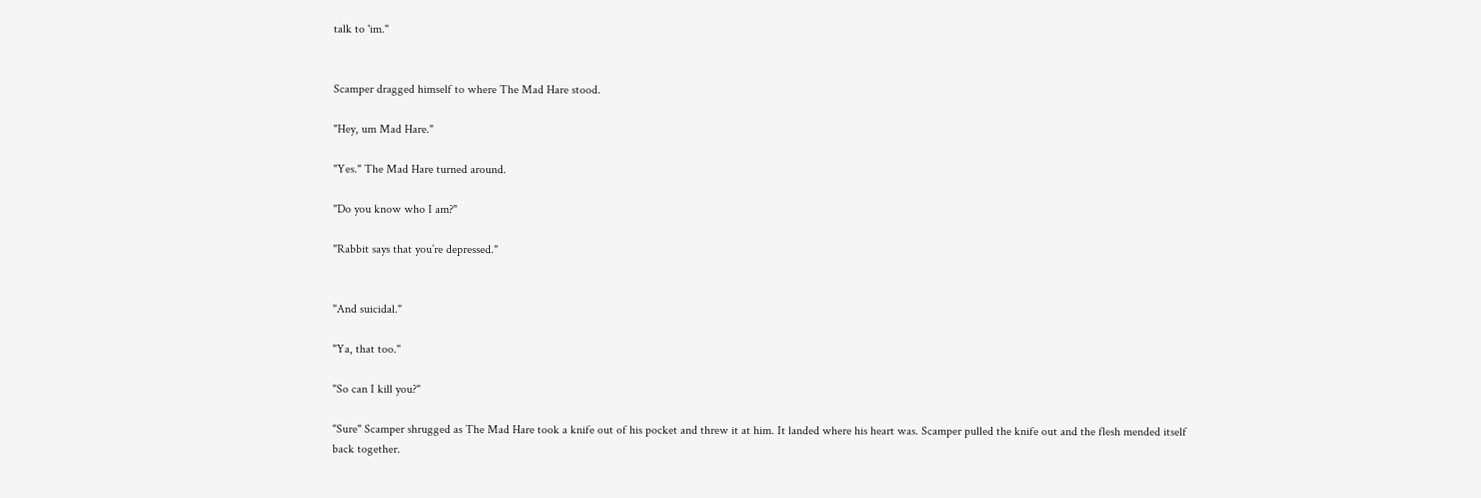talk to 'im."


Scamper dragged himself to where The Mad Hare stood.

"Hey, um Mad Hare."

"Yes." The Mad Hare turned around.

"Do you know who I am?"

"Rabbit says that you’re depressed."


"And suicidal."

"Ya, that too."

"So can I kill you?"

"Sure" Scamper shrugged as The Mad Hare took a knife out of his pocket and threw it at him. It landed where his heart was. Scamper pulled the knife out and the flesh mended itself back together.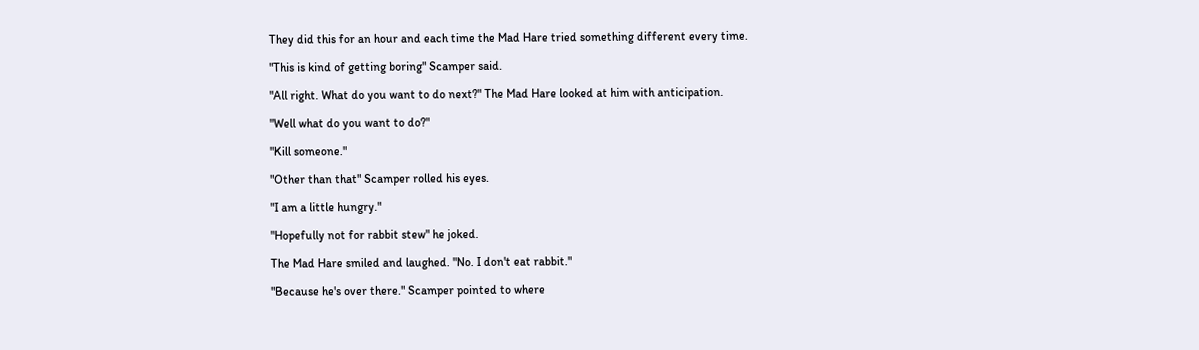They did this for an hour and each time the Mad Hare tried something different every time.

"This is kind of getting boring" Scamper said.

"All right. What do you want to do next?" The Mad Hare looked at him with anticipation.

"Well what do you want to do?"

"Kill someone."

"Other than that" Scamper rolled his eyes.

"I am a little hungry."

"Hopefully not for rabbit stew" he joked.

The Mad Hare smiled and laughed. "No. I don't eat rabbit."

"Because he's over there." Scamper pointed to where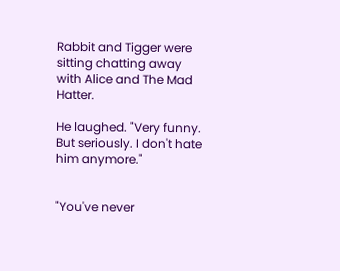Rabbit and Tigger were sitting chatting away with Alice and The Mad Hatter.

He laughed. "Very funny. But seriously. I don't hate him anymore."


"You've never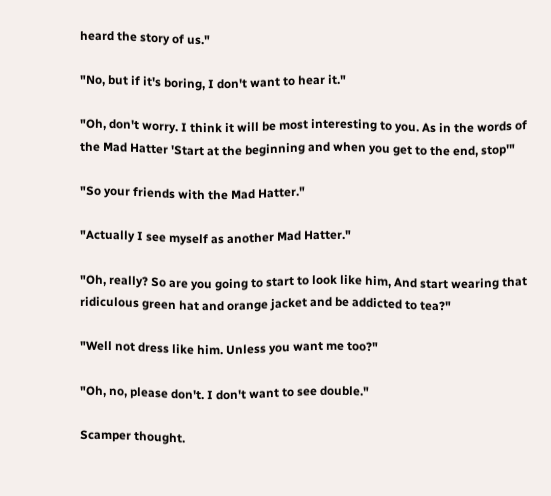heard the story of us."

"No, but if it's boring, I don't want to hear it."

"Oh, don't worry. I think it will be most interesting to you. As in the words of the Mad Hatter 'Start at the beginning and when you get to the end, stop'"

"So your friends with the Mad Hatter."

"Actually I see myself as another Mad Hatter."

"Oh, really? So are you going to start to look like him, And start wearing that ridiculous green hat and orange jacket and be addicted to tea?"

"Well not dress like him. Unless you want me too?"

"Oh, no, please don't. I don't want to see double."

Scamper thought.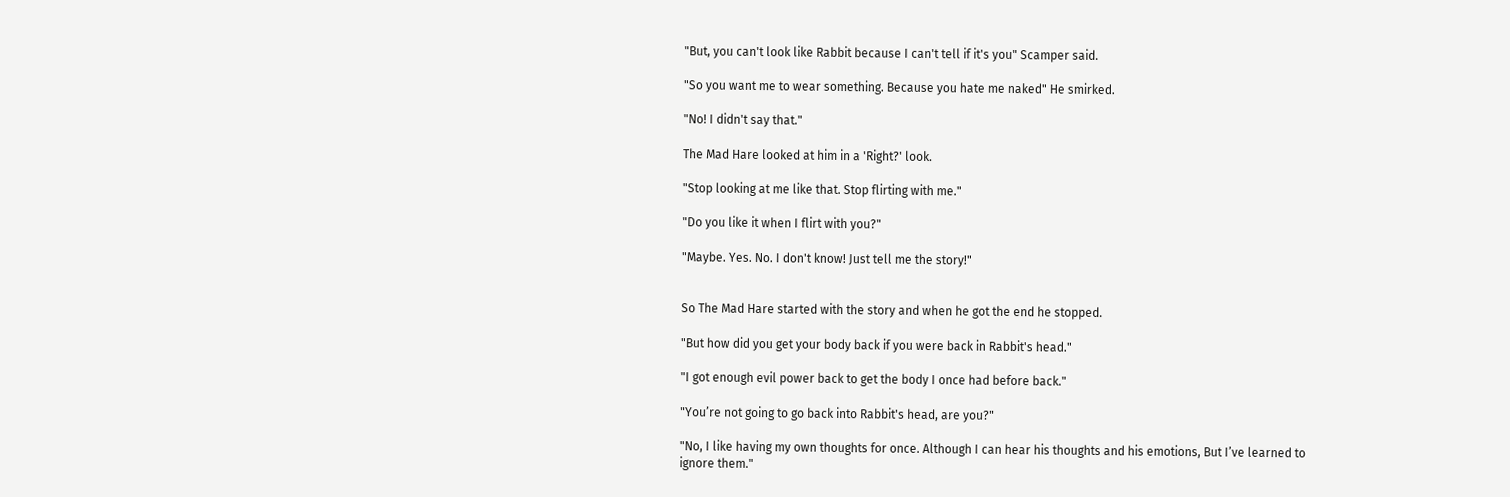"But, you can't look like Rabbit because I can't tell if it's you" Scamper said.

"So you want me to wear something. Because you hate me naked" He smirked.

"No! I didn't say that."

The Mad Hare looked at him in a 'Right?' look.

"Stop looking at me like that. Stop flirting with me."

"Do you like it when I flirt with you?"

"Maybe. Yes. No. I don't know! Just tell me the story!"


So The Mad Hare started with the story and when he got the end he stopped.

"But how did you get your body back if you were back in Rabbit's head."

"I got enough evil power back to get the body I once had before back."

"You’re not going to go back into Rabbit's head, are you?"

"No, I like having my own thoughts for once. Although I can hear his thoughts and his emotions, But I’ve learned to ignore them."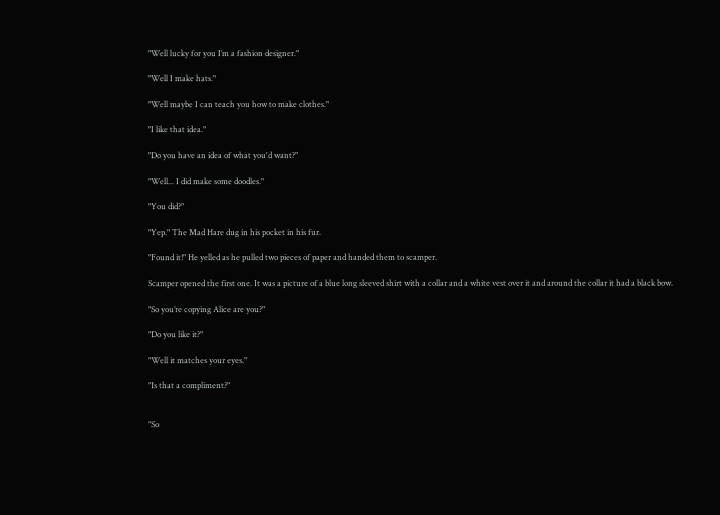"Well lucky for you I’m a fashion designer."

"Well I make hats."

"Well maybe I can teach you how to make clothes."

"I like that idea."

"Do you have an idea of what you'd want?"

"Well... I did make some doodles."

"You did?"

"Yep." The Mad Hare dug in his pocket in his fur.

"Found it!" He yelled as he pulled two pieces of paper and handed them to scamper.

Scamper opened the first one. It was a picture of a blue long sleeved shirt with a collar and a white vest over it and around the collar it had a black bow.

"So you’re copying Alice are you?"

"Do you like it?"

"Well it matches your eyes."

"Is that a compliment?"


"So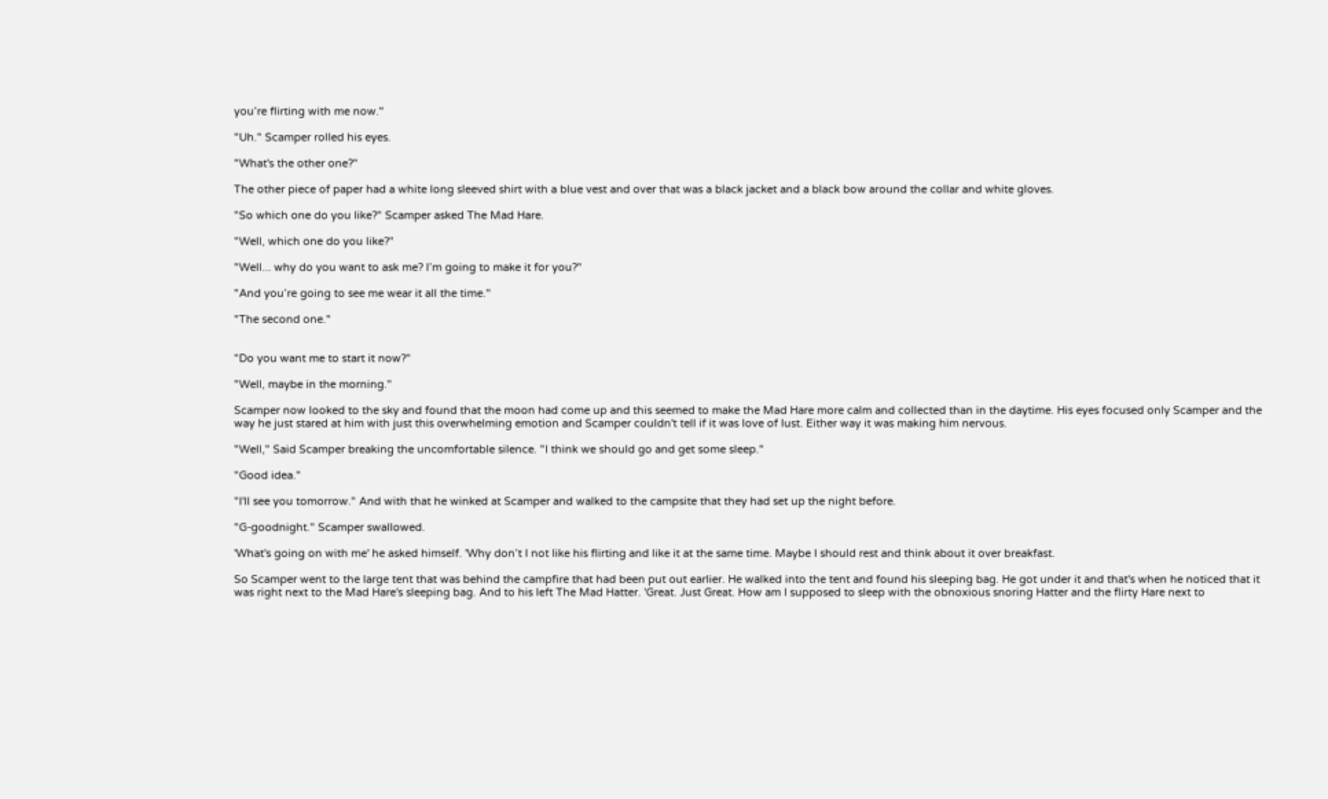you’re flirting with me now."

"Uh." Scamper rolled his eyes.

"What's the other one?"

The other piece of paper had a white long sleeved shirt with a blue vest and over that was a black jacket and a black bow around the collar and white gloves.

"So which one do you like?" Scamper asked The Mad Hare.

"Well, which one do you like?"

"Well... why do you want to ask me? I’m going to make it for you?"

"And you’re going to see me wear it all the time."

"The second one."


"Do you want me to start it now?"

"Well, maybe in the morning."

Scamper now looked to the sky and found that the moon had come up and this seemed to make the Mad Hare more calm and collected than in the daytime. His eyes focused only Scamper and the way he just stared at him with just this overwhelming emotion and Scamper couldn't tell if it was love of lust. Either way it was making him nervous.

"Well," Said Scamper breaking the uncomfortable silence. "I think we should go and get some sleep."

"Good idea."

"I'll see you tomorrow." And with that he winked at Scamper and walked to the campsite that they had set up the night before.

"G-goodnight." Scamper swallowed.

'What's going on with me' he asked himself. 'Why don’t I not like his flirting and like it at the same time. Maybe I should rest and think about it over breakfast.

So Scamper went to the large tent that was behind the campfire that had been put out earlier. He walked into the tent and found his sleeping bag. He got under it and that's when he noticed that it was right next to the Mad Hare's sleeping bag. And to his left The Mad Hatter. 'Great. Just Great. How am I supposed to sleep with the obnoxious snoring Hatter and the flirty Hare next to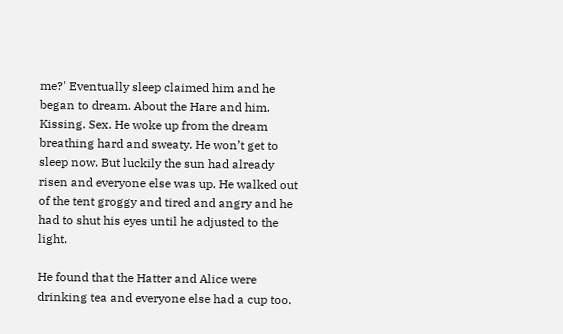me?' Eventually sleep claimed him and he began to dream. About the Hare and him. Kissing. Sex. He woke up from the dream breathing hard and sweaty. He won’t get to sleep now. But luckily the sun had already risen and everyone else was up. He walked out of the tent groggy and tired and angry and he had to shut his eyes until he adjusted to the light.

He found that the Hatter and Alice were drinking tea and everyone else had a cup too.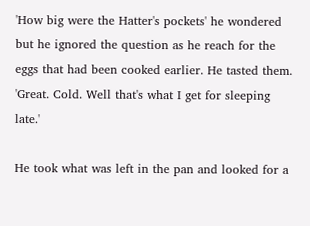'How big were the Hatter's pockets' he wondered but he ignored the question as he reach for the eggs that had been cooked earlier. He tasted them. 'Great. Cold. Well that's what I get for sleeping late.'

He took what was left in the pan and looked for a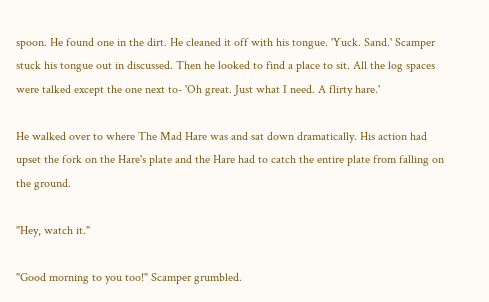spoon. He found one in the dirt. He cleaned it off with his tongue. 'Yuck. Sand.' Scamper stuck his tongue out in discussed. Then he looked to find a place to sit. All the log spaces were talked except the one next to- 'Oh great. Just what I need. A flirty hare.'

He walked over to where The Mad Hare was and sat down dramatically. His action had upset the fork on the Hare's plate and the Hare had to catch the entire plate from falling on the ground.

"Hey, watch it."

"Good morning to you too!" Scamper grumbled.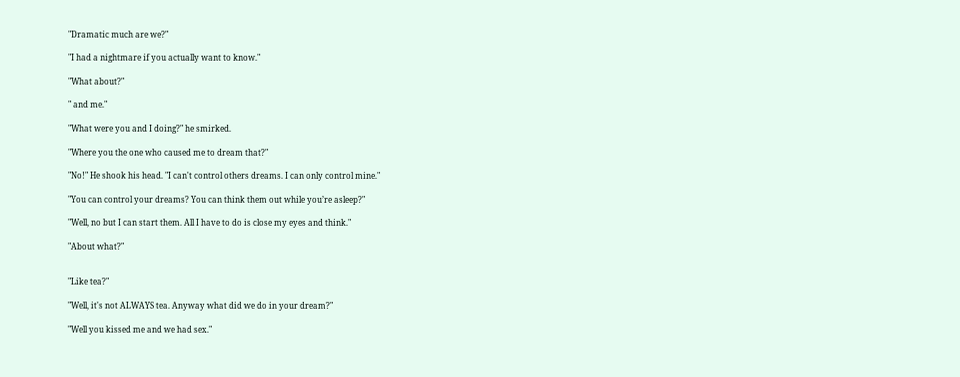"Dramatic much are we?"

"I had a nightmare if you actually want to know."

"What about?"

" and me."

"What were you and I doing?" he smirked.

"Where you the one who caused me to dream that?"

"No!" He shook his head. "I can't control others dreams. I can only control mine."

"You can control your dreams? You can think them out while you’re asleep?"

"Well, no but I can start them. All I have to do is close my eyes and think."

"About what?"


"Like tea?"

"Well, it's not ALWAYS tea. Anyway what did we do in your dream?"

"Well you kissed me and we had sex."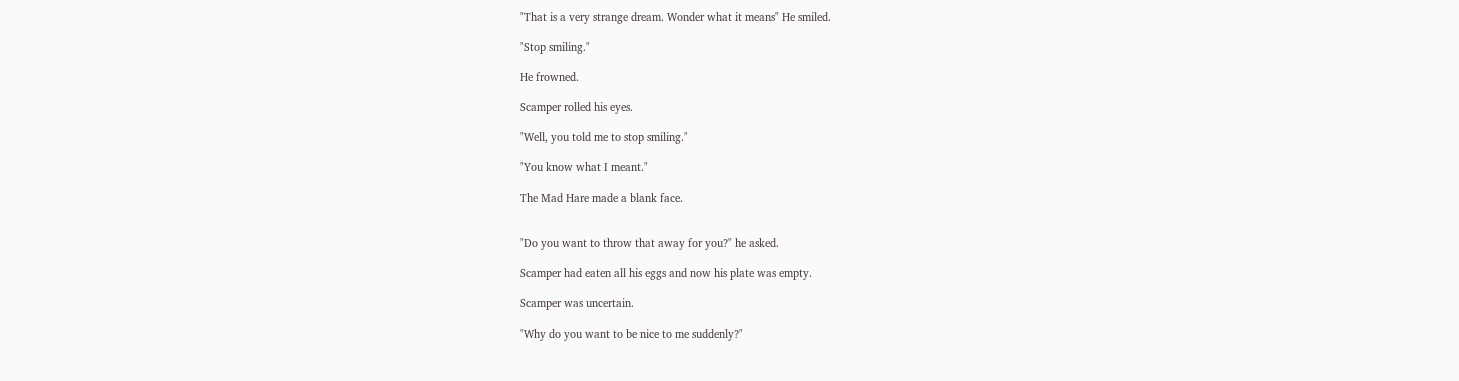"That is a very strange dream. Wonder what it means" He smiled.

"Stop smiling."

He frowned.

Scamper rolled his eyes.

"Well, you told me to stop smiling."

"You know what I meant."

The Mad Hare made a blank face.


"Do you want to throw that away for you?" he asked.

Scamper had eaten all his eggs and now his plate was empty.

Scamper was uncertain.

"Why do you want to be nice to me suddenly?"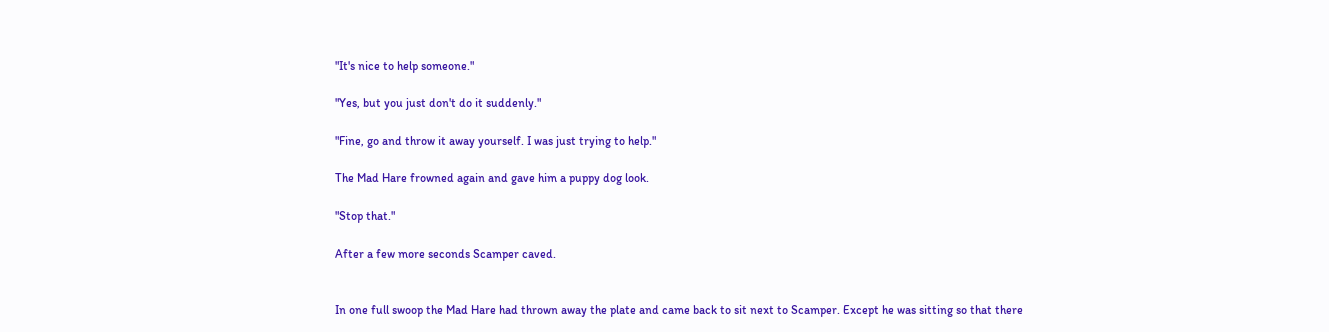"It's nice to help someone."

"Yes, but you just don't do it suddenly."

"Fine, go and throw it away yourself. I was just trying to help."

The Mad Hare frowned again and gave him a puppy dog look.

"Stop that."

After a few more seconds Scamper caved.


In one full swoop the Mad Hare had thrown away the plate and came back to sit next to Scamper. Except he was sitting so that there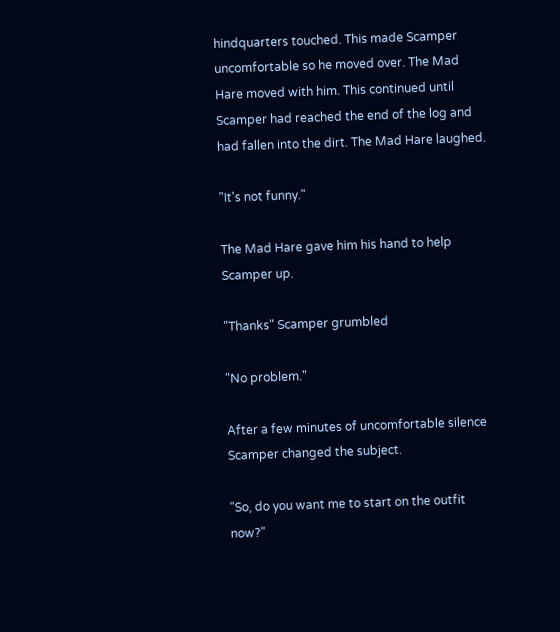hindquarters touched. This made Scamper uncomfortable so he moved over. The Mad Hare moved with him. This continued until Scamper had reached the end of the log and had fallen into the dirt. The Mad Hare laughed.

"It's not funny."

The Mad Hare gave him his hand to help Scamper up.

"Thanks" Scamper grumbled

"No problem."

After a few minutes of uncomfortable silence Scamper changed the subject.

"So, do you want me to start on the outfit now?"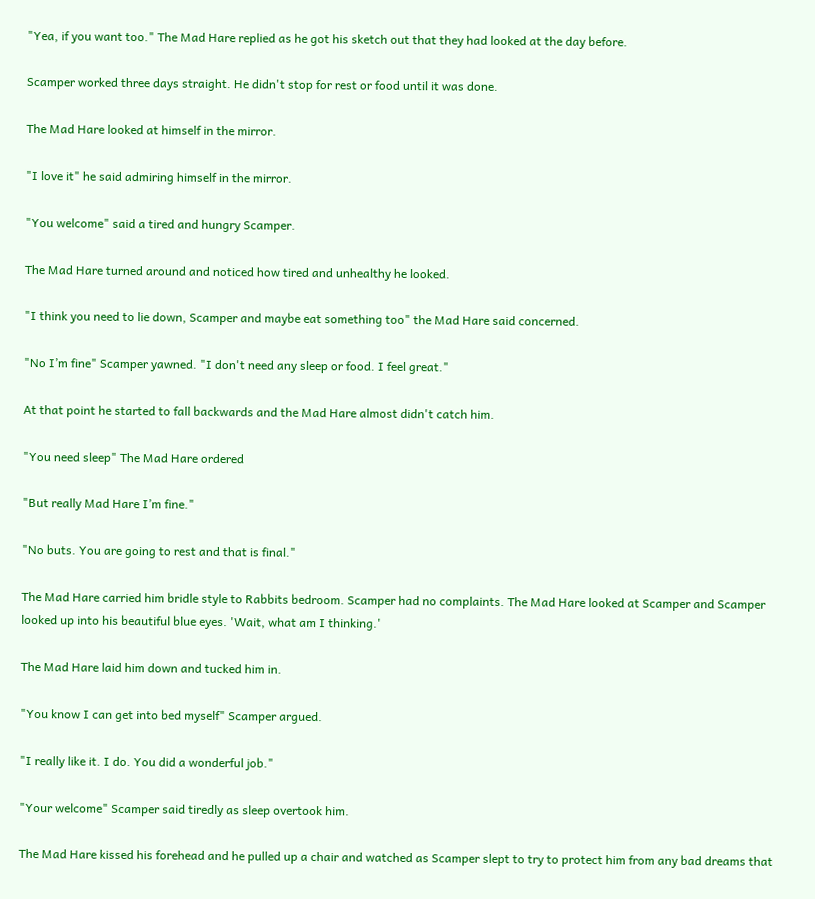"Yea, if you want too." The Mad Hare replied as he got his sketch out that they had looked at the day before.

Scamper worked three days straight. He didn't stop for rest or food until it was done.

The Mad Hare looked at himself in the mirror.

"I love it" he said admiring himself in the mirror.

"You welcome" said a tired and hungry Scamper.

The Mad Hare turned around and noticed how tired and unhealthy he looked.

"I think you need to lie down, Scamper and maybe eat something too" the Mad Hare said concerned.

"No I’m fine" Scamper yawned. "I don't need any sleep or food. I feel great."

At that point he started to fall backwards and the Mad Hare almost didn't catch him.

"You need sleep" The Mad Hare ordered

"But really Mad Hare I’m fine."

"No buts. You are going to rest and that is final."

The Mad Hare carried him bridle style to Rabbits bedroom. Scamper had no complaints. The Mad Hare looked at Scamper and Scamper looked up into his beautiful blue eyes. 'Wait, what am I thinking.'

The Mad Hare laid him down and tucked him in.

"You know I can get into bed myself" Scamper argued.

"I really like it. I do. You did a wonderful job."

"Your welcome" Scamper said tiredly as sleep overtook him.

The Mad Hare kissed his forehead and he pulled up a chair and watched as Scamper slept to try to protect him from any bad dreams that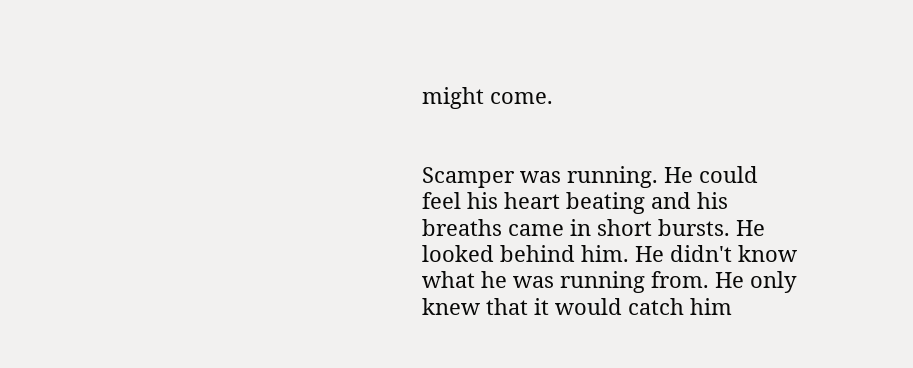might come.


Scamper was running. He could feel his heart beating and his breaths came in short bursts. He looked behind him. He didn't know what he was running from. He only knew that it would catch him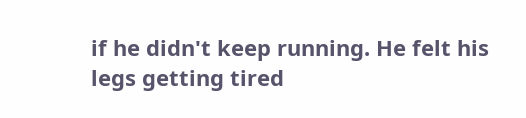if he didn't keep running. He felt his legs getting tired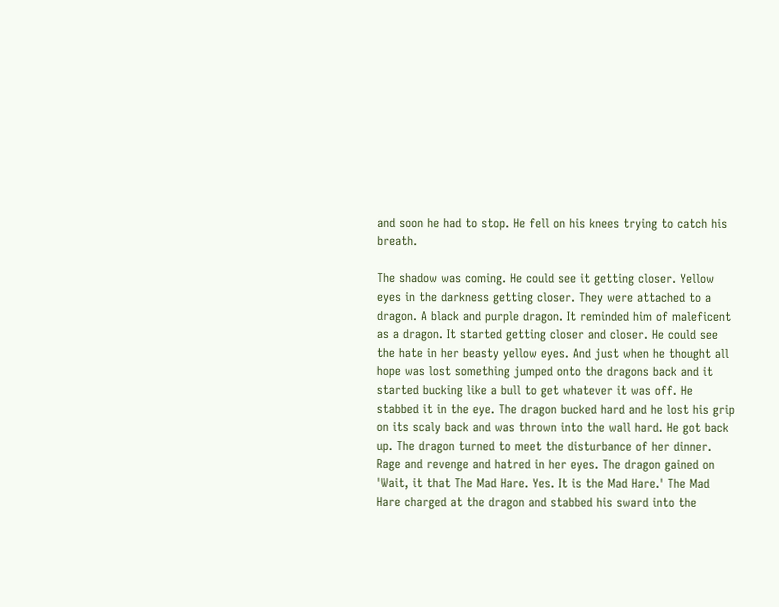and soon he had to stop. He fell on his knees trying to catch his breath.

The shadow was coming. He could see it getting closer. Yellow eyes in the darkness getting closer. They were attached to a dragon. A black and purple dragon. It reminded him of maleficent as a dragon. It started getting closer and closer. He could see the hate in her beasty yellow eyes. And just when he thought all hope was lost something jumped onto the dragons back and it started bucking like a bull to get whatever it was off. He stabbed it in the eye. The dragon bucked hard and he lost his grip on its scaly back and was thrown into the wall hard. He got back up. The dragon turned to meet the disturbance of her dinner. Rage and revenge and hatred in her eyes. The dragon gained on 'Wait, it that The Mad Hare. Yes. It is the Mad Hare.' The Mad Hare charged at the dragon and stabbed his sward into the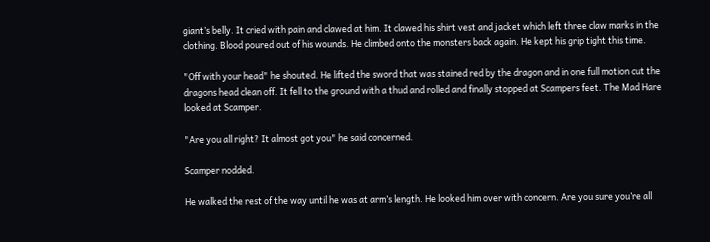giant’s belly. It cried with pain and clawed at him. It clawed his shirt vest and jacket which left three claw marks in the clothing. Blood poured out of his wounds. He climbed onto the monsters back again. He kept his grip tight this time.

"Off with your head" he shouted. He lifted the sword that was stained red by the dragon and in one full motion cut the dragons head clean off. It fell to the ground with a thud and rolled and finally stopped at Scampers feet. The Mad Hare looked at Scamper.

"Are you all right? It almost got you" he said concerned.

Scamper nodded.

He walked the rest of the way until he was at arm’s length. He looked him over with concern. Are you sure you’re all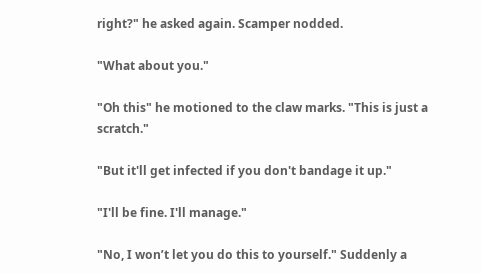right?" he asked again. Scamper nodded.

"What about you."

"Oh this" he motioned to the claw marks. "This is just a scratch."

"But it'll get infected if you don't bandage it up."

"I'll be fine. I'll manage."

"No, I won’t let you do this to yourself." Suddenly a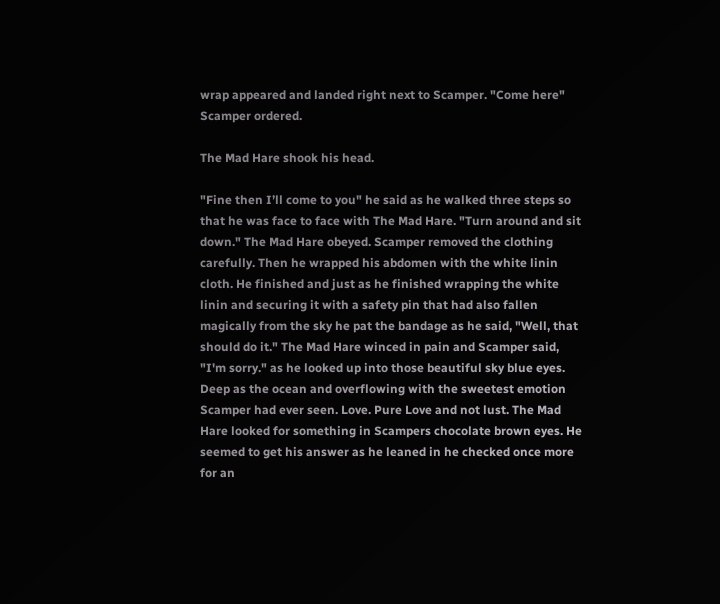wrap appeared and landed right next to Scamper. "Come here" Scamper ordered.

The Mad Hare shook his head.

"Fine then I’ll come to you" he said as he walked three steps so that he was face to face with The Mad Hare. "Turn around and sit down." The Mad Hare obeyed. Scamper removed the clothing carefully. Then he wrapped his abdomen with the white linin cloth. He finished and just as he finished wrapping the white linin and securing it with a safety pin that had also fallen magically from the sky he pat the bandage as he said, "Well, that should do it." The Mad Hare winced in pain and Scamper said, "I'm sorry." as he looked up into those beautiful sky blue eyes. Deep as the ocean and overflowing with the sweetest emotion Scamper had ever seen. Love. Pure Love and not lust. The Mad Hare looked for something in Scampers chocolate brown eyes. He seemed to get his answer as he leaned in he checked once more for an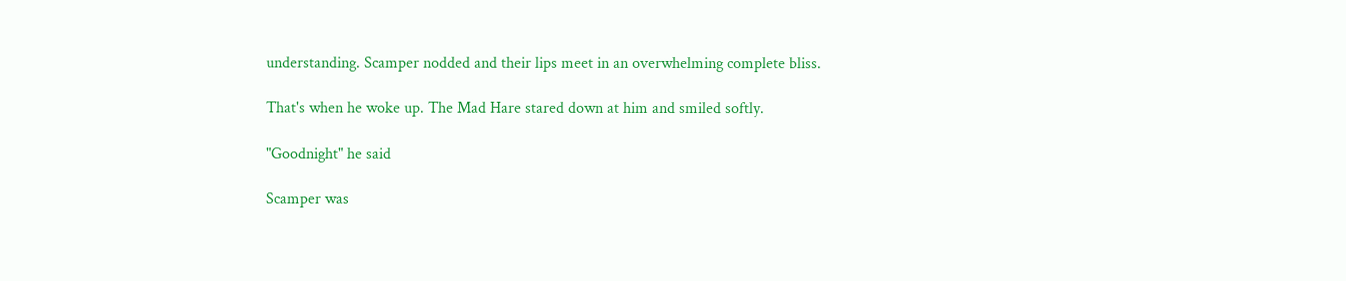understanding. Scamper nodded and their lips meet in an overwhelming complete bliss.

That's when he woke up. The Mad Hare stared down at him and smiled softly.

"Goodnight" he said

Scamper was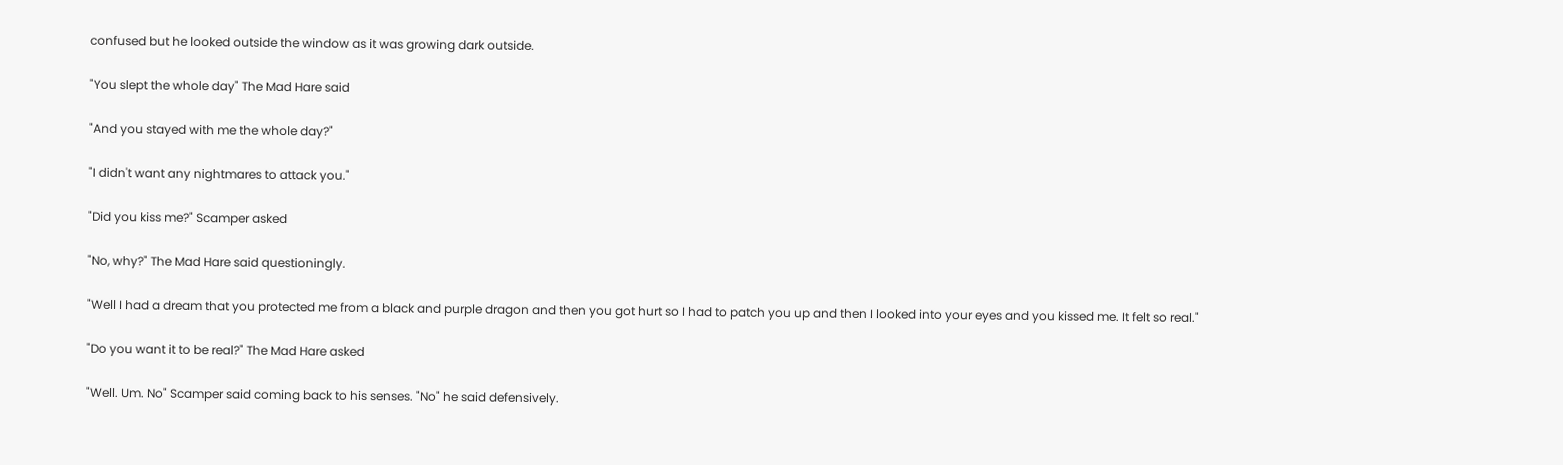confused but he looked outside the window as it was growing dark outside.

"You slept the whole day" The Mad Hare said

"And you stayed with me the whole day?"

"I didn't want any nightmares to attack you."

"Did you kiss me?" Scamper asked

"No, why?" The Mad Hare said questioningly.

"Well I had a dream that you protected me from a black and purple dragon and then you got hurt so I had to patch you up and then I looked into your eyes and you kissed me. It felt so real."

"Do you want it to be real?" The Mad Hare asked

"Well. Um. No" Scamper said coming back to his senses. "No" he said defensively.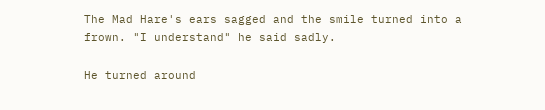The Mad Hare's ears sagged and the smile turned into a frown. "I understand" he said sadly.

He turned around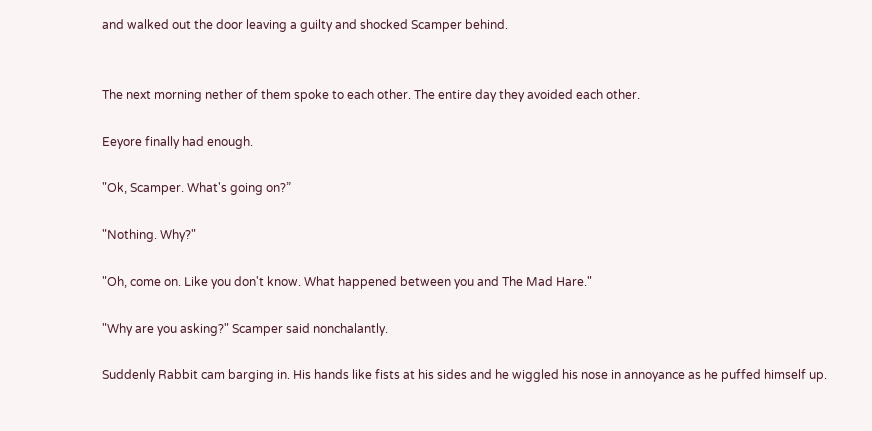and walked out the door leaving a guilty and shocked Scamper behind.


The next morning nether of them spoke to each other. The entire day they avoided each other.

Eeyore finally had enough.

"Ok, Scamper. What's going on?”

"Nothing. Why?"

"Oh, come on. Like you don't know. What happened between you and The Mad Hare."

"Why are you asking?" Scamper said nonchalantly.

Suddenly Rabbit cam barging in. His hands like fists at his sides and he wiggled his nose in annoyance as he puffed himself up.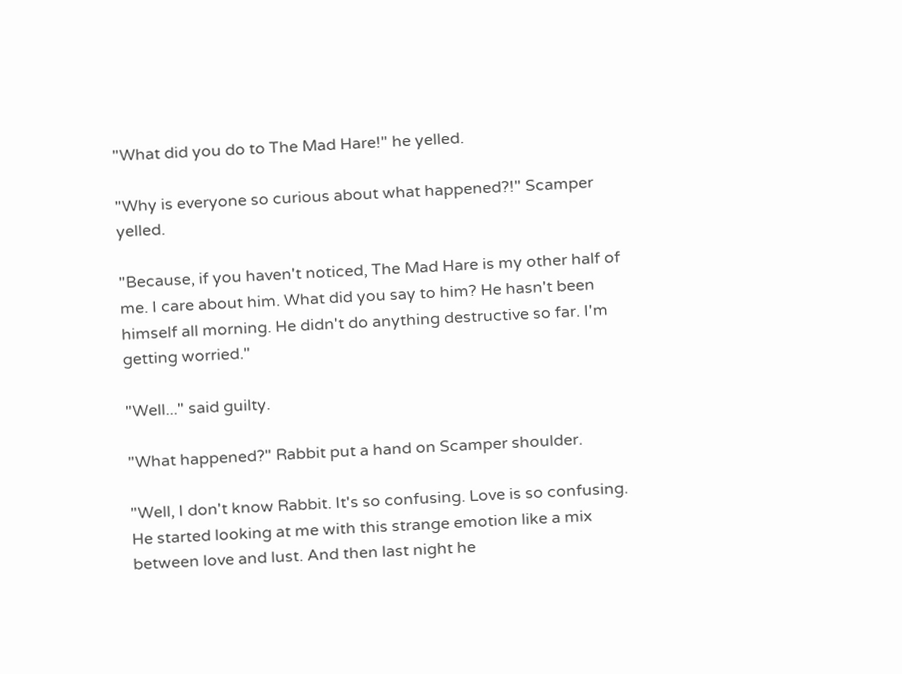"What did you do to The Mad Hare!" he yelled.

"Why is everyone so curious about what happened?!" Scamper yelled.

"Because, if you haven't noticed, The Mad Hare is my other half of me. I care about him. What did you say to him? He hasn't been himself all morning. He didn't do anything destructive so far. I'm getting worried."

"Well..." said guilty.

"What happened?" Rabbit put a hand on Scamper shoulder.

"Well, I don't know Rabbit. It's so confusing. Love is so confusing. He started looking at me with this strange emotion like a mix between love and lust. And then last night he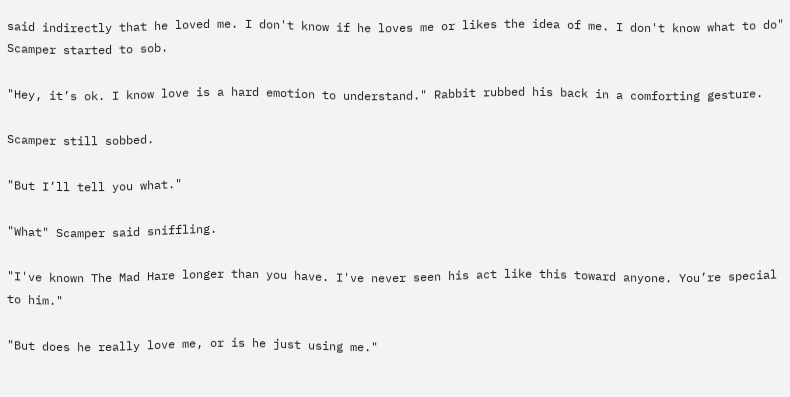said indirectly that he loved me. I don't know if he loves me or likes the idea of me. I don't know what to do" Scamper started to sob.

"Hey, it’s ok. I know love is a hard emotion to understand." Rabbit rubbed his back in a comforting gesture.

Scamper still sobbed.

"But I’ll tell you what."

"What" Scamper said sniffling.

"I've known The Mad Hare longer than you have. I've never seen his act like this toward anyone. You’re special to him."

"But does he really love me, or is he just using me."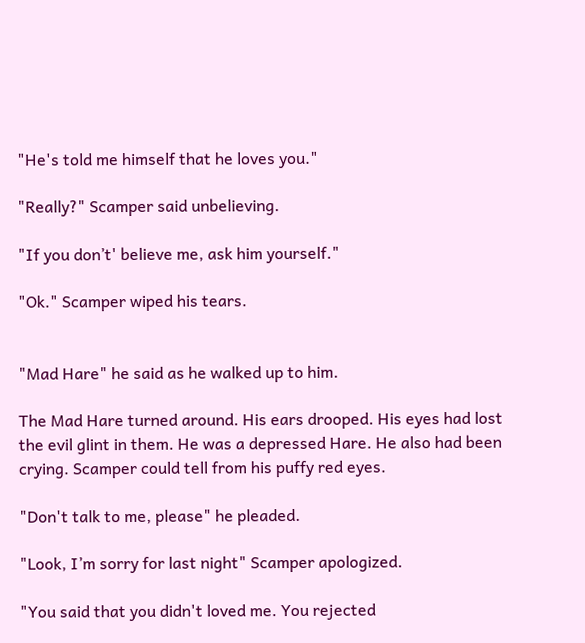"He's told me himself that he loves you."

"Really?" Scamper said unbelieving.

"If you don’t' believe me, ask him yourself."

"Ok." Scamper wiped his tears.


"Mad Hare" he said as he walked up to him.

The Mad Hare turned around. His ears drooped. His eyes had lost the evil glint in them. He was a depressed Hare. He also had been crying. Scamper could tell from his puffy red eyes.

"Don't talk to me, please" he pleaded.

"Look, I’m sorry for last night" Scamper apologized.

"You said that you didn't loved me. You rejected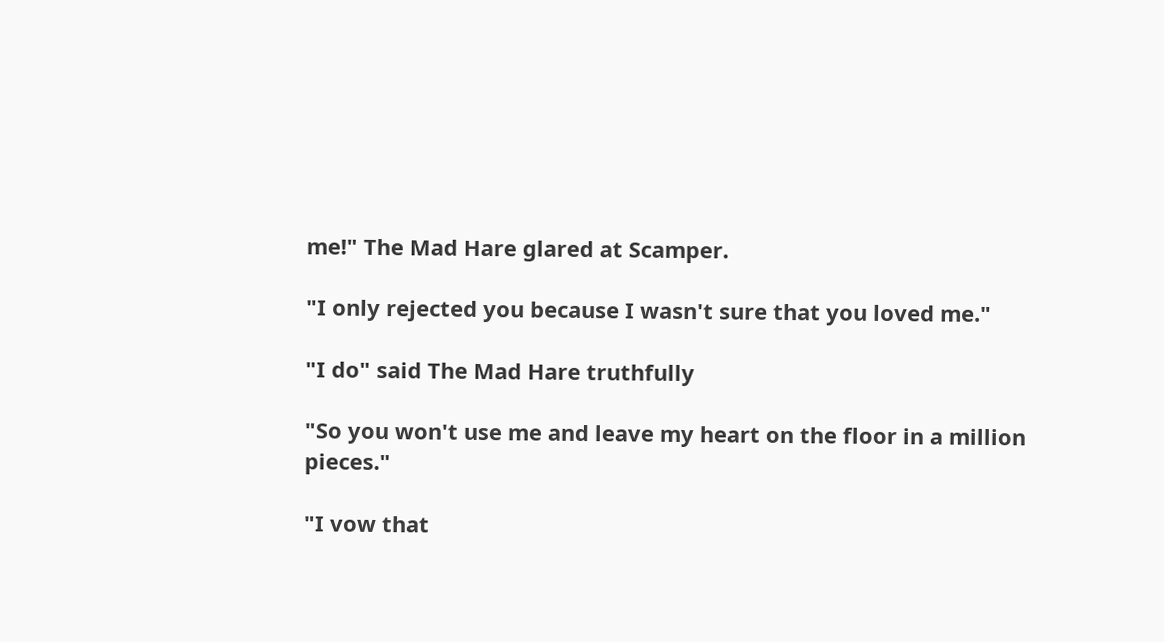me!" The Mad Hare glared at Scamper.

"I only rejected you because I wasn't sure that you loved me."

"I do" said The Mad Hare truthfully

"So you won't use me and leave my heart on the floor in a million pieces."

"I vow that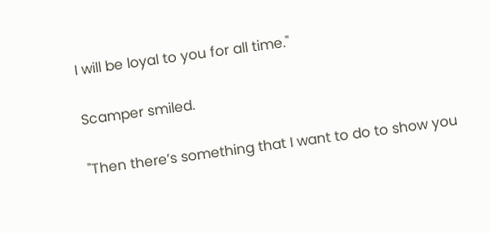I will be loyal to you for all time."

Scamper smiled.

"Then there’s something that I want to do to show you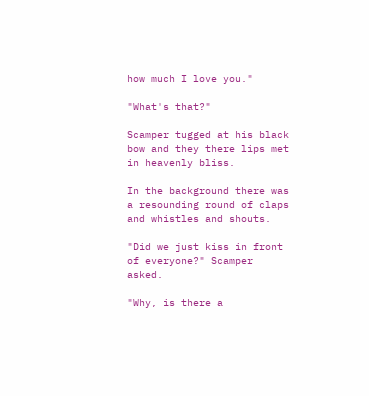how much I love you."

"What's that?"

Scamper tugged at his black bow and they there lips met in heavenly bliss.

In the background there was a resounding round of claps and whistles and shouts.

"Did we just kiss in front of everyone?" Scamper asked.

"Why, is there a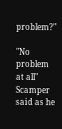problem?"

"No problem at all" Scamper said as he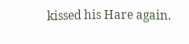kissed his Hare again.